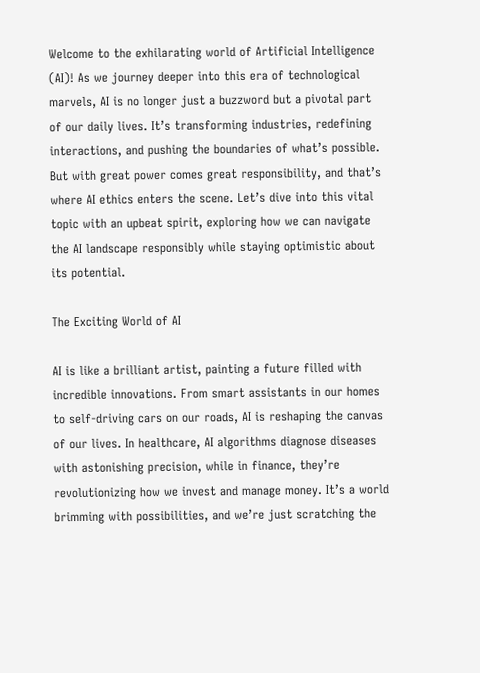Welcome to the exhilarating world of Artificial Intelligence (AI)! As we journey deeper into this era of technological marvels, AI is no longer just a buzzword but a pivotal part of our daily lives. It’s transforming industries, redefining interactions, and pushing the boundaries of what’s possible. But with great power comes great responsibility, and that’s where AI ethics enters the scene. Let’s dive into this vital topic with an upbeat spirit, exploring how we can navigate the AI landscape responsibly while staying optimistic about its potential.

The Exciting World of AI

AI is like a brilliant artist, painting a future filled with incredible innovations. From smart assistants in our homes to self-driving cars on our roads, AI is reshaping the canvas of our lives. In healthcare, AI algorithms diagnose diseases with astonishing precision, while in finance, they’re revolutionizing how we invest and manage money. It’s a world brimming with possibilities, and we’re just scratching the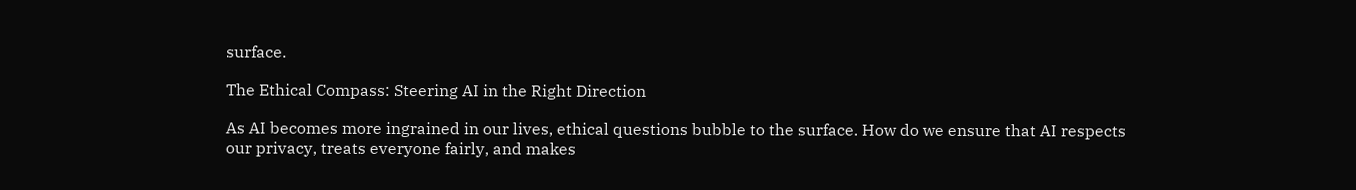surface.

The Ethical Compass: Steering AI in the Right Direction

As AI becomes more ingrained in our lives, ethical questions bubble to the surface. How do we ensure that AI respects our privacy, treats everyone fairly, and makes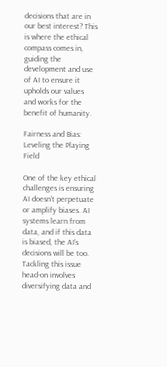decisions that are in our best interest? This is where the ethical compass comes in, guiding the development and use of AI to ensure it upholds our values and works for the benefit of humanity.

Fairness and Bias: Leveling the Playing Field

One of the key ethical challenges is ensuring AI doesn’t perpetuate or amplify biases. AI systems learn from data, and if this data is biased, the AI’s decisions will be too. Tackling this issue head-on involves diversifying data and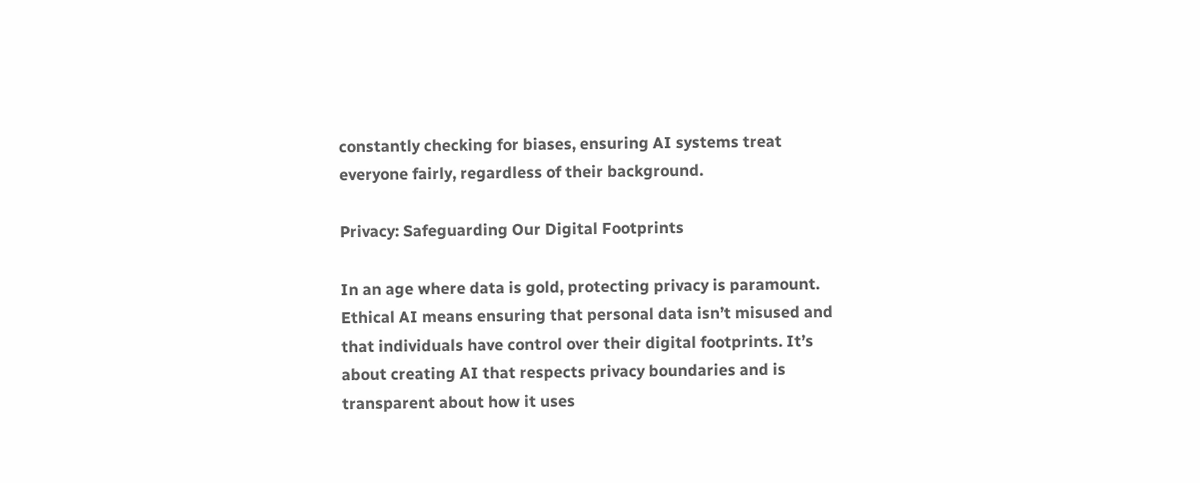constantly checking for biases, ensuring AI systems treat everyone fairly, regardless of their background.

Privacy: Safeguarding Our Digital Footprints

In an age where data is gold, protecting privacy is paramount. Ethical AI means ensuring that personal data isn’t misused and that individuals have control over their digital footprints. It’s about creating AI that respects privacy boundaries and is transparent about how it uses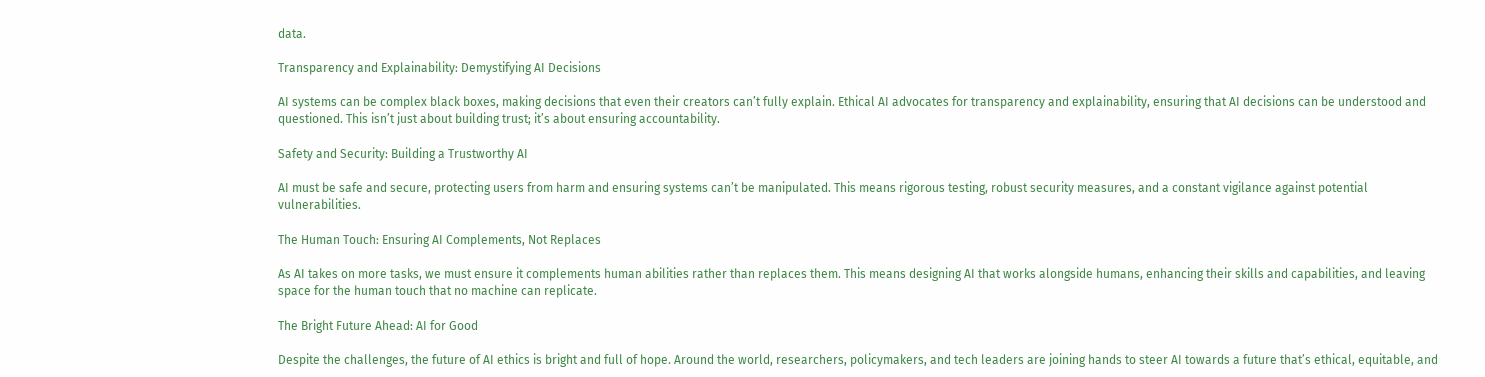data.

Transparency and Explainability: Demystifying AI Decisions

AI systems can be complex black boxes, making decisions that even their creators can’t fully explain. Ethical AI advocates for transparency and explainability, ensuring that AI decisions can be understood and questioned. This isn’t just about building trust; it’s about ensuring accountability.

Safety and Security: Building a Trustworthy AI

AI must be safe and secure, protecting users from harm and ensuring systems can’t be manipulated. This means rigorous testing, robust security measures, and a constant vigilance against potential vulnerabilities.

The Human Touch: Ensuring AI Complements, Not Replaces

As AI takes on more tasks, we must ensure it complements human abilities rather than replaces them. This means designing AI that works alongside humans, enhancing their skills and capabilities, and leaving space for the human touch that no machine can replicate.

The Bright Future Ahead: AI for Good

Despite the challenges, the future of AI ethics is bright and full of hope. Around the world, researchers, policymakers, and tech leaders are joining hands to steer AI towards a future that’s ethical, equitable, and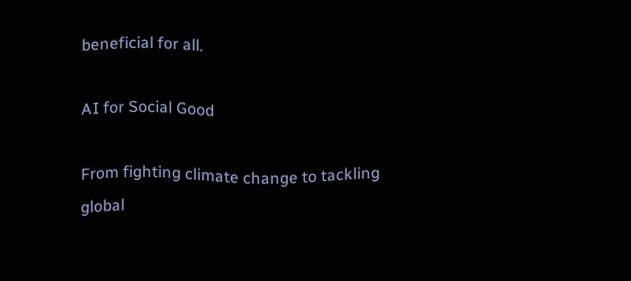beneficial for all.

AI for Social Good

From fighting climate change to tackling global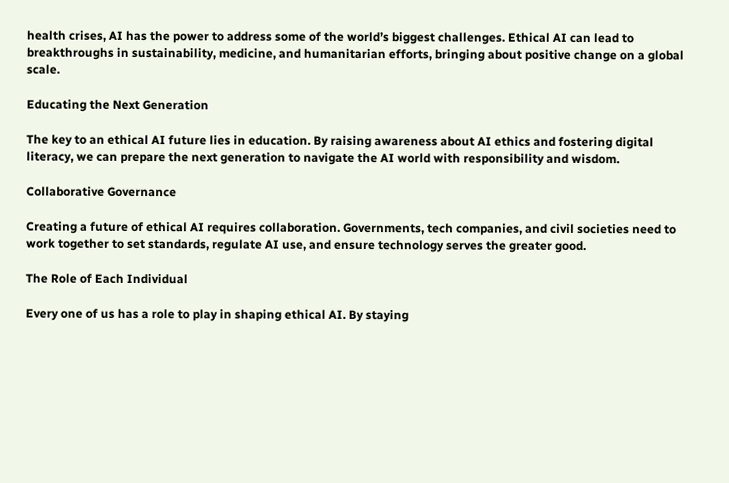health crises, AI has the power to address some of the world’s biggest challenges. Ethical AI can lead to breakthroughs in sustainability, medicine, and humanitarian efforts, bringing about positive change on a global scale.

Educating the Next Generation

The key to an ethical AI future lies in education. By raising awareness about AI ethics and fostering digital literacy, we can prepare the next generation to navigate the AI world with responsibility and wisdom.

Collaborative Governance

Creating a future of ethical AI requires collaboration. Governments, tech companies, and civil societies need to work together to set standards, regulate AI use, and ensure technology serves the greater good.

The Role of Each Individual

Every one of us has a role to play in shaping ethical AI. By staying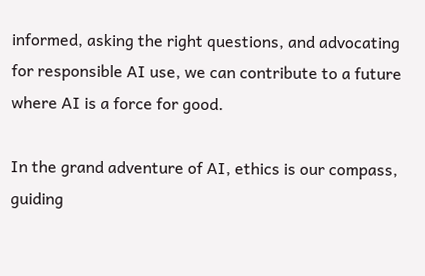informed, asking the right questions, and advocating for responsible AI use, we can contribute to a future where AI is a force for good.

In the grand adventure of AI, ethics is our compass, guiding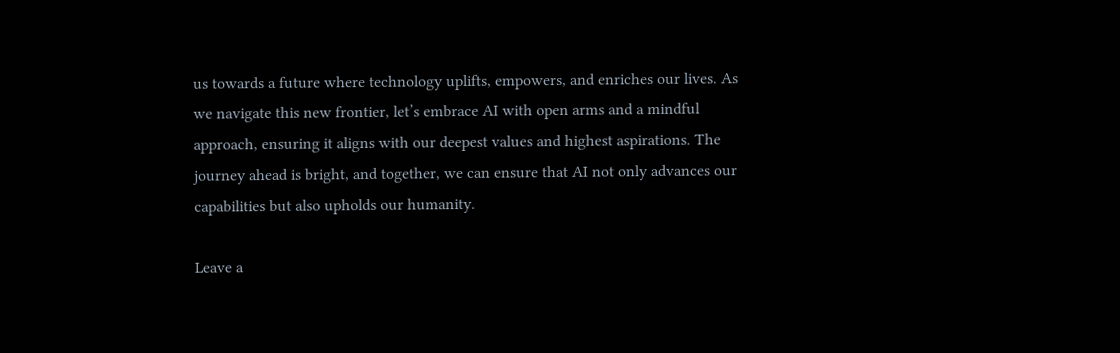us towards a future where technology uplifts, empowers, and enriches our lives. As we navigate this new frontier, let’s embrace AI with open arms and a mindful approach, ensuring it aligns with our deepest values and highest aspirations. The journey ahead is bright, and together, we can ensure that AI not only advances our capabilities but also upholds our humanity.

Leave a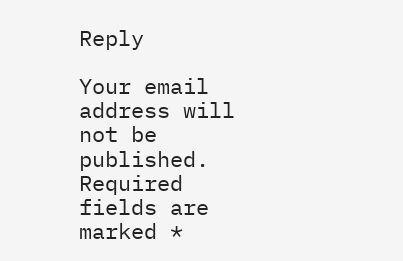Reply

Your email address will not be published. Required fields are marked *